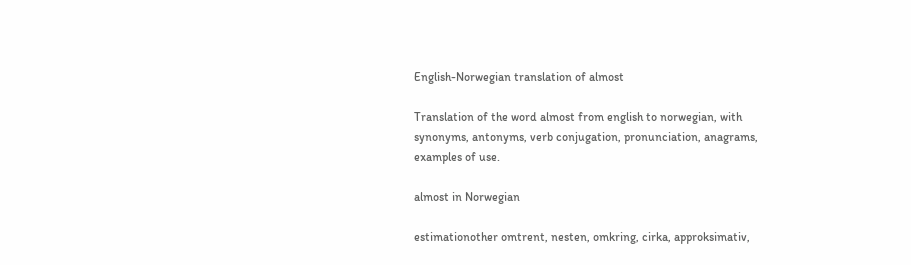English-Norwegian translation of almost

Translation of the word almost from english to norwegian, with synonyms, antonyms, verb conjugation, pronunciation, anagrams, examples of use.

almost in Norwegian

estimationother omtrent, nesten, omkring, cirka, approksimativ,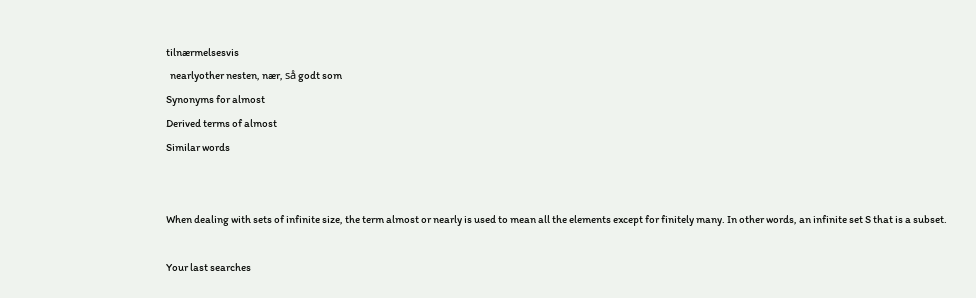tilnærmelsesvis
  nearlyother nesten, nær, så godt som
Synonyms for almost
Derived terms of almost
Similar words


When dealing with sets of infinite size, the term almost or nearly is used to mean all the elements except for finitely many. In other words, an infinite set S that is a subset.

Your last searches